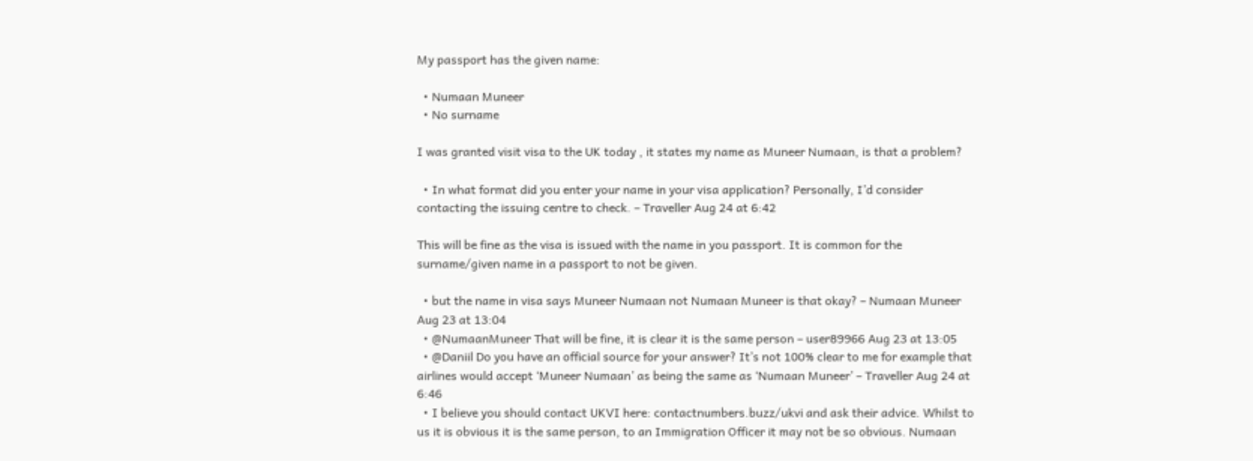My passport has the given name:

  • Numaan Muneer
  • No surname

I was granted visit visa to the UK today , it states my name as Muneer Numaan, is that a problem?

  • In what format did you enter your name in your visa application? Personally, I’d consider contacting the issuing centre to check. – Traveller Aug 24 at 6:42

This will be fine as the visa is issued with the name in you passport. It is common for the surname/given name in a passport to not be given.

  • but the name in visa says Muneer Numaan not Numaan Muneer is that okay? – Numaan Muneer Aug 23 at 13:04
  • @NumaanMuneer That will be fine, it is clear it is the same person – user89966 Aug 23 at 13:05
  • @Daniil Do you have an official source for your answer? It’s not 100% clear to me for example that airlines would accept ‘Muneer Numaan’ as being the same as ‘Numaan Muneer’ – Traveller Aug 24 at 6:46
  • I believe you should contact UKVI here: contactnumbers.buzz/ukvi and ask their advice. Whilst to us it is obvious it is the same person, to an Immigration Officer it may not be so obvious. Numaan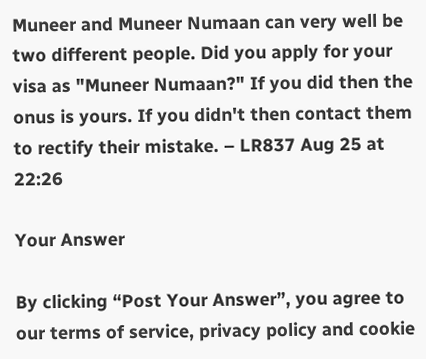Muneer and Muneer Numaan can very well be two different people. Did you apply for your visa as "Muneer Numaan?" If you did then the onus is yours. If you didn't then contact them to rectify their mistake. – LR837 Aug 25 at 22:26

Your Answer

By clicking “Post Your Answer”, you agree to our terms of service, privacy policy and cookie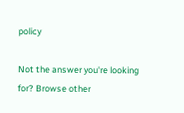policy

Not the answer you're looking for? Browse other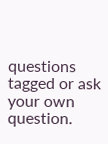questions tagged or ask your own question.